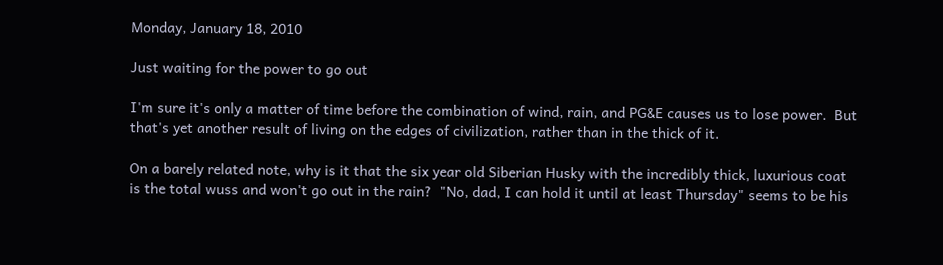Monday, January 18, 2010

Just waiting for the power to go out

I'm sure it's only a matter of time before the combination of wind, rain, and PG&E causes us to lose power.  But that's yet another result of living on the edges of civilization, rather than in the thick of it.

On a barely related note, why is it that the six year old Siberian Husky with the incredibly thick, luxurious coat is the total wuss and won't go out in the rain?  "No, dad, I can hold it until at least Thursday" seems to be his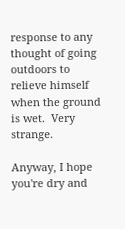response to any thought of going outdoors to relieve himself when the ground is wet.  Very strange.

Anyway, I hope you're dry and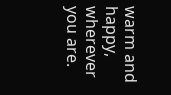warm and happy, wherever you are.